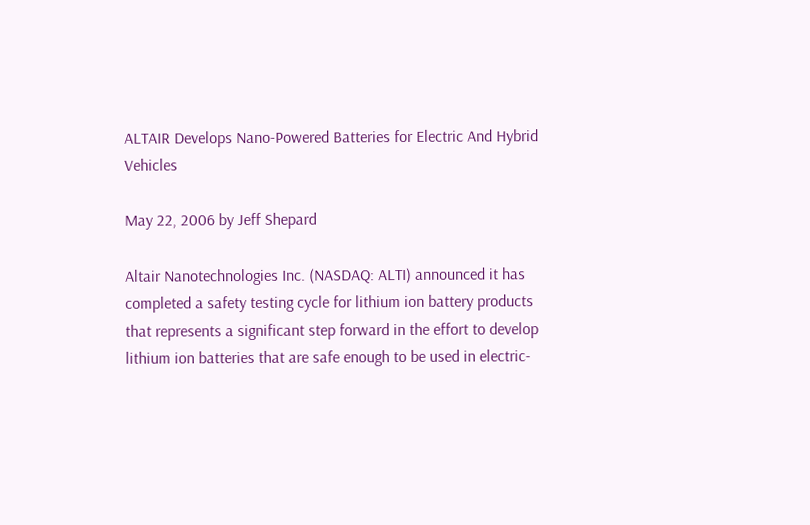ALTAIR Develops Nano-Powered Batteries for Electric And Hybrid Vehicles

May 22, 2006 by Jeff Shepard

Altair Nanotechnologies Inc. (NASDAQ: ALTI) announced it has completed a safety testing cycle for lithium ion battery products that represents a significant step forward in the effort to develop lithium ion batteries that are safe enough to be used in electric-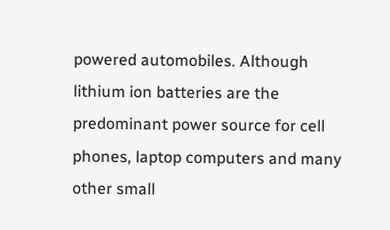powered automobiles. Although lithium ion batteries are the predominant power source for cell phones, laptop computers and many other small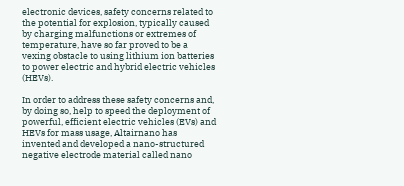electronic devices, safety concerns related to the potential for explosion, typically caused by charging malfunctions or extremes of temperature, have so far proved to be a vexing obstacle to using lithium ion batteries to power electric and hybrid electric vehicles (HEVs).

In order to address these safety concerns and, by doing so, help to speed the deployment of powerful, efficient electric vehicles (EVs) and HEVs for mass usage, Altairnano has invented and developed a nano-structured negative electrode material called nano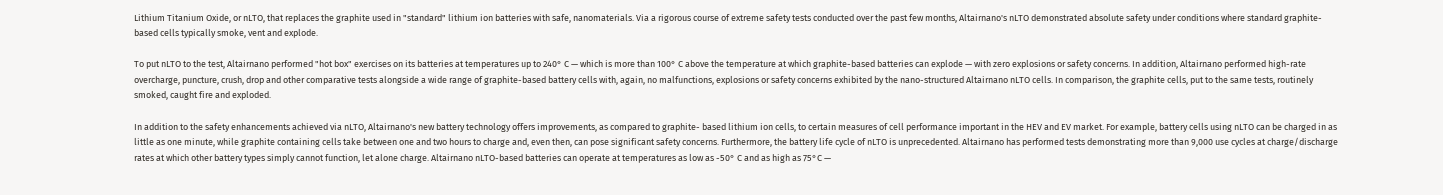Lithium Titanium Oxide, or nLTO, that replaces the graphite used in "standard" lithium ion batteries with safe, nanomaterials. Via a rigorous course of extreme safety tests conducted over the past few months, Altairnano's nLTO demonstrated absolute safety under conditions where standard graphite-based cells typically smoke, vent and explode.

To put nLTO to the test, Altairnano performed "hot box" exercises on its batteries at temperatures up to 240° C — which is more than 100° C above the temperature at which graphite-based batteries can explode — with zero explosions or safety concerns. In addition, Altairnano performed high-rate overcharge, puncture, crush, drop and other comparative tests alongside a wide range of graphite-based battery cells with, again, no malfunctions, explosions or safety concerns exhibited by the nano-structured Altairnano nLTO cells. In comparison, the graphite cells, put to the same tests, routinely smoked, caught fire and exploded.

In addition to the safety enhancements achieved via nLTO, Altairnano's new battery technology offers improvements, as compared to graphite- based lithium ion cells, to certain measures of cell performance important in the HEV and EV market. For example, battery cells using nLTO can be charged in as little as one minute, while graphite containing cells take between one and two hours to charge and, even then, can pose significant safety concerns. Furthermore, the battery life cycle of nLTO is unprecedented. Altairnano has performed tests demonstrating more than 9,000 use cycles at charge/discharge rates at which other battery types simply cannot function, let alone charge. Altairnano nLTO-based batteries can operate at temperatures as low as -50° C and as high as 75°C —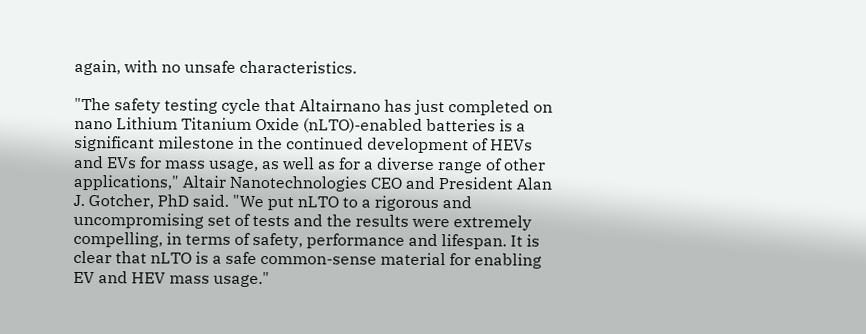again, with no unsafe characteristics.

"The safety testing cycle that Altairnano has just completed on nano Lithium Titanium Oxide (nLTO)-enabled batteries is a significant milestone in the continued development of HEVs and EVs for mass usage, as well as for a diverse range of other applications," Altair Nanotechnologies CEO and President Alan J. Gotcher, PhD said. "We put nLTO to a rigorous and uncompromising set of tests and the results were extremely compelling, in terms of safety, performance and lifespan. It is clear that nLTO is a safe common-sense material for enabling EV and HEV mass usage."